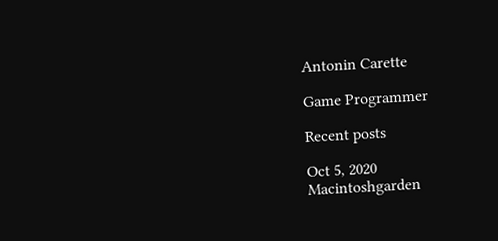Antonin Carette

Game Programmer

Recent posts

Oct 5, 2020
Macintoshgarden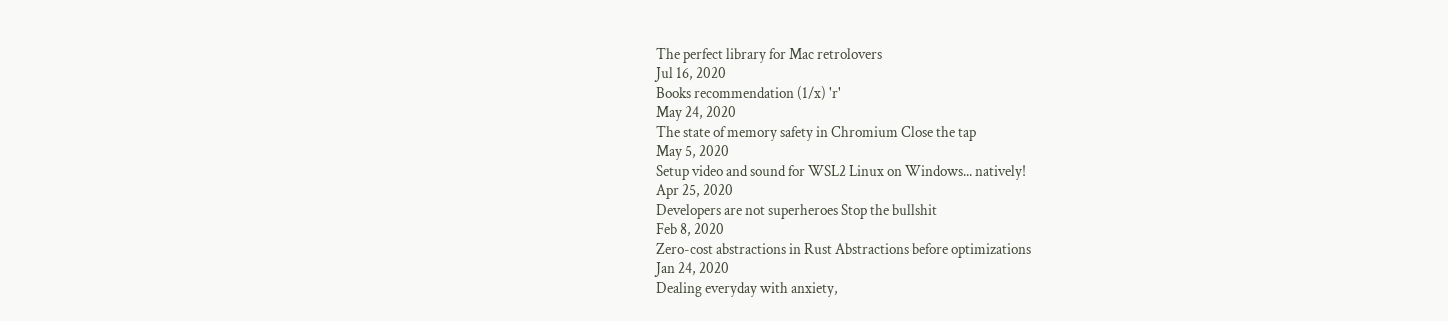The perfect library for Mac retrolovers
Jul 16, 2020
Books recommendation (1/x) 'r'
May 24, 2020
The state of memory safety in Chromium Close the tap
May 5, 2020
Setup video and sound for WSL2 Linux on Windows... natively!
Apr 25, 2020
Developers are not superheroes Stop the bullshit
Feb 8, 2020
Zero-cost abstractions in Rust Abstractions before optimizations
Jan 24, 2020
Dealing everyday with anxiety,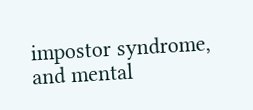impostor syndrome, and mental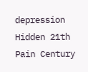depression Hidden 21th Pain Century